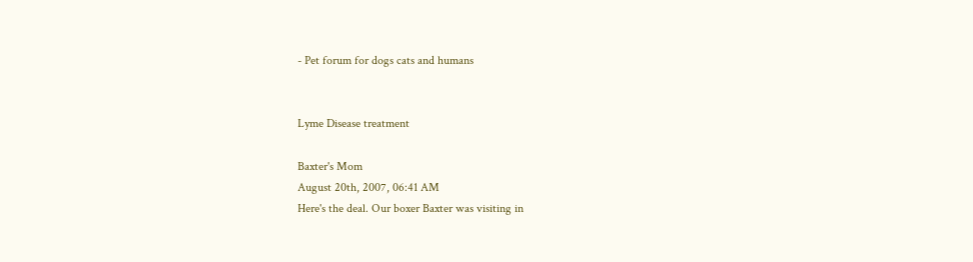- Pet forum for dogs cats and humans


Lyme Disease treatment

Baxter's Mom
August 20th, 2007, 06:41 AM
Here's the deal. Our boxer Baxter was visiting in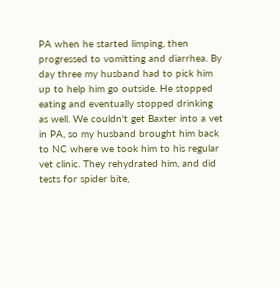PA when he started limping, then progressed to vomitting and diarrhea. By day three my husband had to pick him up to help him go outside. He stopped eating and eventually stopped drinking as well. We couldn't get Baxter into a vet in PA, so my husband brought him back to NC where we took him to his regular vet clinic. They rehydrated him, and did tests for spider bite,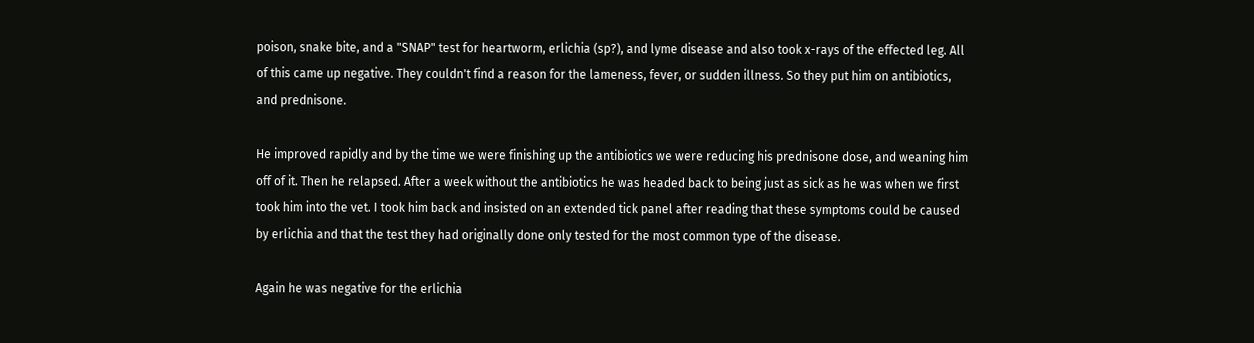poison, snake bite, and a "SNAP" test for heartworm, erlichia (sp?), and lyme disease and also took x-rays of the effected leg. All of this came up negative. They couldn't find a reason for the lameness, fever, or sudden illness. So they put him on antibiotics, and prednisone.

He improved rapidly and by the time we were finishing up the antibiotics we were reducing his prednisone dose, and weaning him off of it. Then he relapsed. After a week without the antibiotics he was headed back to being just as sick as he was when we first took him into the vet. I took him back and insisted on an extended tick panel after reading that these symptoms could be caused by erlichia and that the test they had originally done only tested for the most common type of the disease.

Again he was negative for the erlichia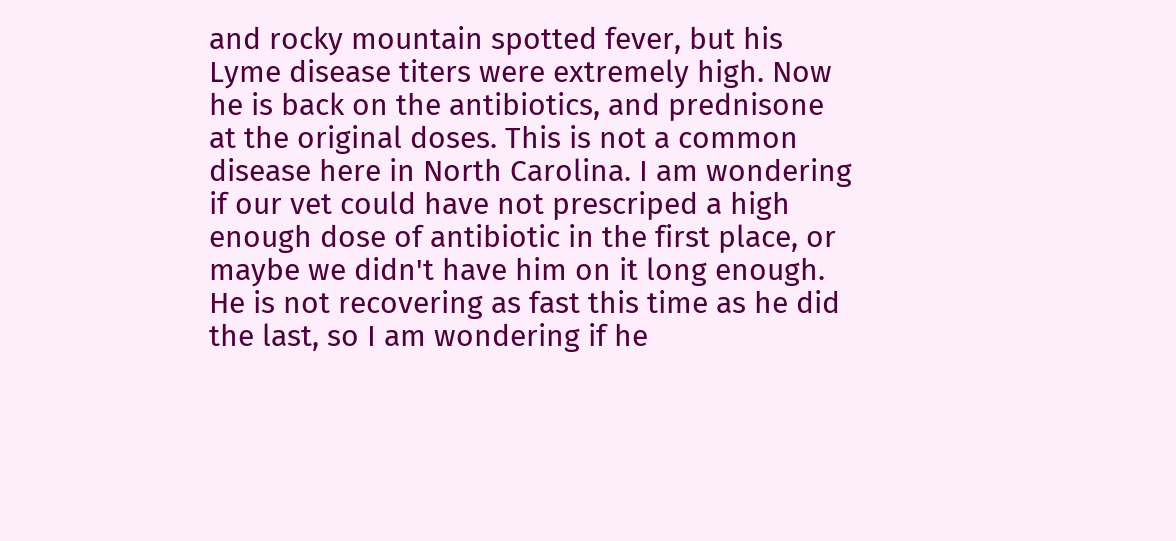and rocky mountain spotted fever, but his Lyme disease titers were extremely high. Now he is back on the antibiotics, and prednisone at the original doses. This is not a common disease here in North Carolina. I am wondering if our vet could have not prescriped a high enough dose of antibiotic in the first place, or maybe we didn't have him on it long enough. He is not recovering as fast this time as he did the last, so I am wondering if he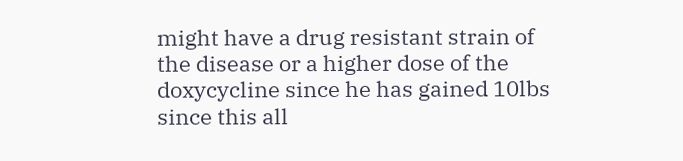might have a drug resistant strain of the disease or a higher dose of the doxycycline since he has gained 10lbs since this all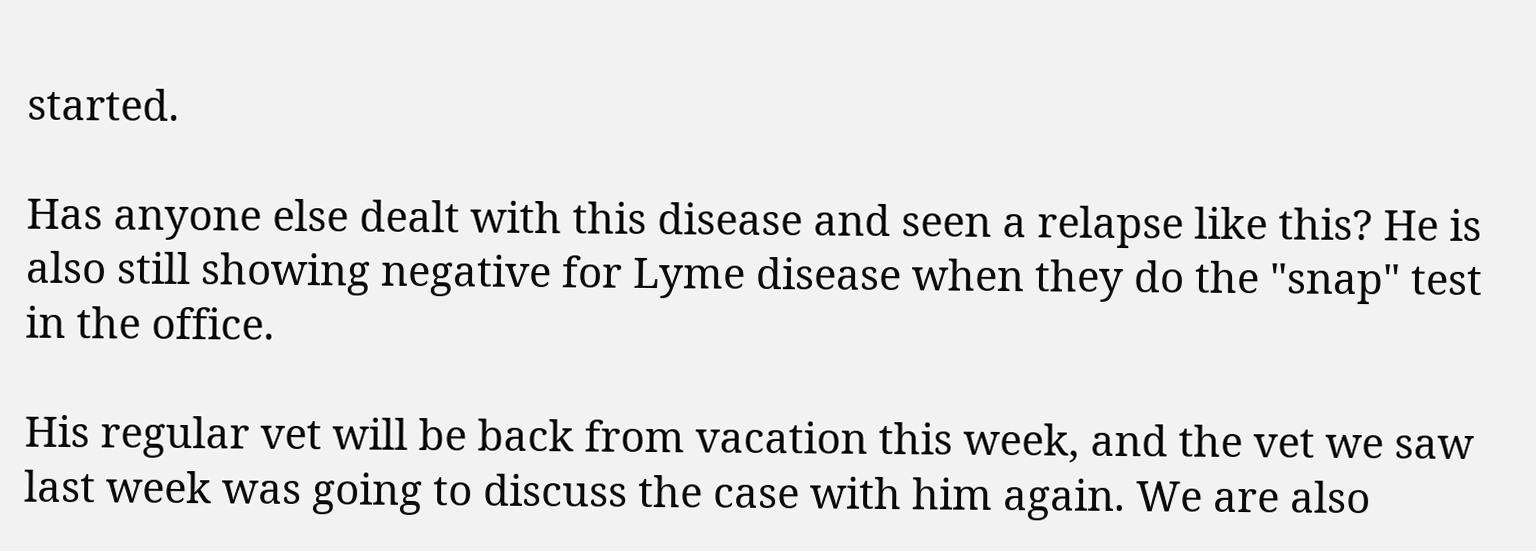started.

Has anyone else dealt with this disease and seen a relapse like this? He is also still showing negative for Lyme disease when they do the "snap" test in the office.

His regular vet will be back from vacation this week, and the vet we saw last week was going to discuss the case with him again. We are also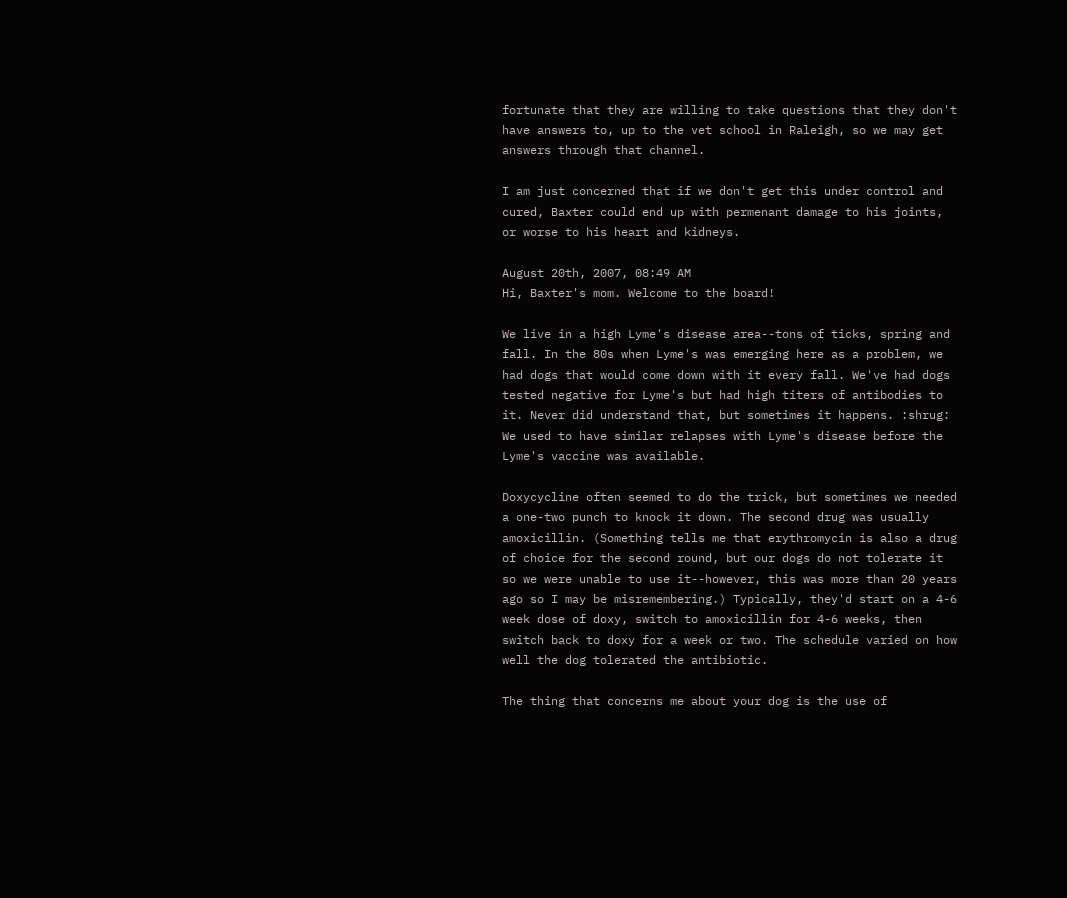fortunate that they are willing to take questions that they don't have answers to, up to the vet school in Raleigh, so we may get answers through that channel.

I am just concerned that if we don't get this under control and cured, Baxter could end up with permenant damage to his joints, or worse to his heart and kidneys.

August 20th, 2007, 08:49 AM
Hi, Baxter's mom. Welcome to the board!

We live in a high Lyme's disease area--tons of ticks, spring and fall. In the 80s when Lyme's was emerging here as a problem, we had dogs that would come down with it every fall. We've had dogs tested negative for Lyme's but had high titers of antibodies to it. Never did understand that, but sometimes it happens. :shrug: We used to have similar relapses with Lyme's disease before the Lyme's vaccine was available.

Doxycycline often seemed to do the trick, but sometimes we needed a one-two punch to knock it down. The second drug was usually amoxicillin. (Something tells me that erythromycin is also a drug of choice for the second round, but our dogs do not tolerate it so we were unable to use it--however, this was more than 20 years ago so I may be misremembering.) Typically, they'd start on a 4-6 week dose of doxy, switch to amoxicillin for 4-6 weeks, then switch back to doxy for a week or two. The schedule varied on how well the dog tolerated the antibiotic.

The thing that concerns me about your dog is the use of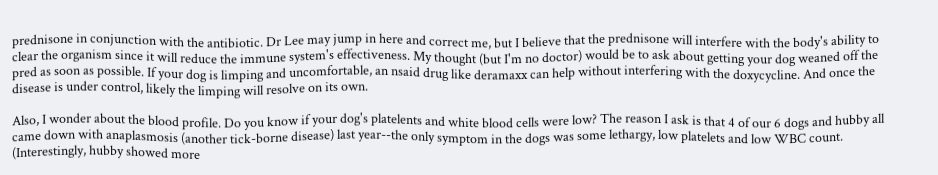prednisone in conjunction with the antibiotic. Dr Lee may jump in here and correct me, but I believe that the prednisone will interfere with the body's ability to clear the organism since it will reduce the immune system's effectiveness. My thought (but I'm no doctor) would be to ask about getting your dog weaned off the pred as soon as possible. If your dog is limping and uncomfortable, an nsaid drug like deramaxx can help without interfering with the doxycycline. And once the disease is under control, likely the limping will resolve on its own.

Also, I wonder about the blood profile. Do you know if your dog's platelents and white blood cells were low? The reason I ask is that 4 of our 6 dogs and hubby all came down with anaplasmosis (another tick-borne disease) last year--the only symptom in the dogs was some lethargy, low platelets and low WBC count. (Interestingly, hubby showed more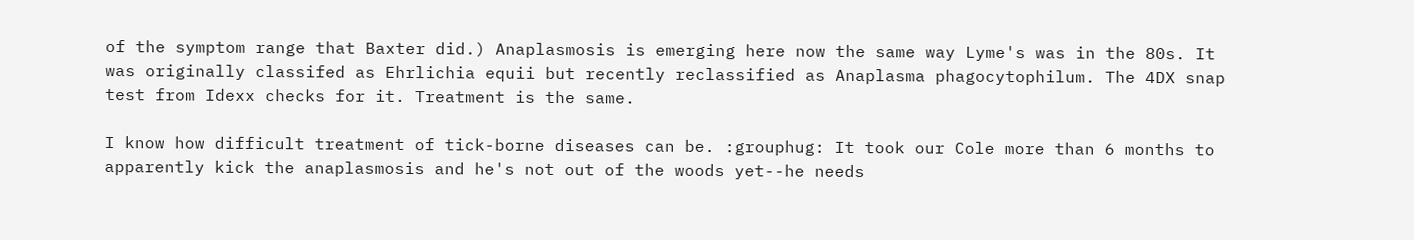of the symptom range that Baxter did.) Anaplasmosis is emerging here now the same way Lyme's was in the 80s. It was originally classifed as Ehrlichia equii but recently reclassified as Anaplasma phagocytophilum. The 4DX snap test from Idexx checks for it. Treatment is the same.

I know how difficult treatment of tick-borne diseases can be. :grouphug: It took our Cole more than 6 months to apparently kick the anaplasmosis and he's not out of the woods yet--he needs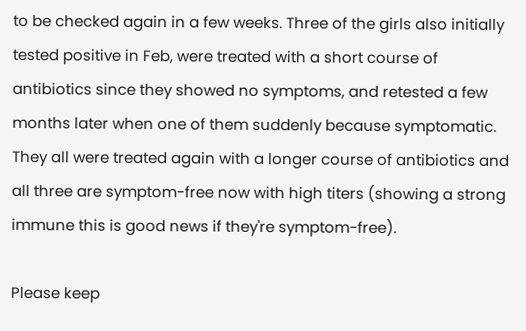to be checked again in a few weeks. Three of the girls also initially tested positive in Feb, were treated with a short course of antibiotics since they showed no symptoms, and retested a few months later when one of them suddenly because symptomatic. They all were treated again with a longer course of antibiotics and all three are symptom-free now with high titers (showing a strong immune this is good news if they're symptom-free).

Please keep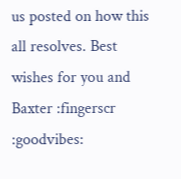us posted on how this all resolves. Best wishes for you and Baxter :fingerscr :goodvibes: